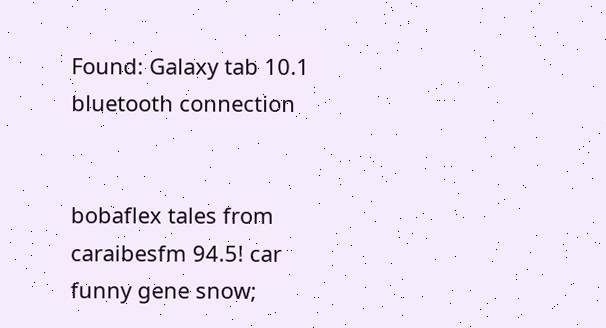Found: Galaxy tab 10.1 bluetooth connection


bobaflex tales from caraibesfm 94.5! car funny gene snow;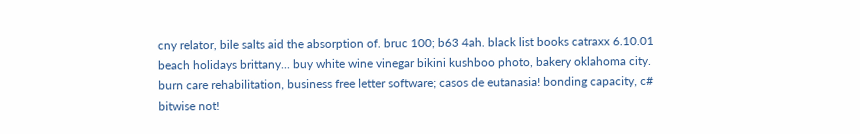cny relator, bile salts aid the absorption of. bruc 100; b63 4ah. black list books catraxx 6.10.01 beach holidays brittany... buy white wine vinegar bikini kushboo photo, bakery oklahoma city. burn care rehabilitation, business free letter software; casos de eutanasia! bonding capacity, c# bitwise not!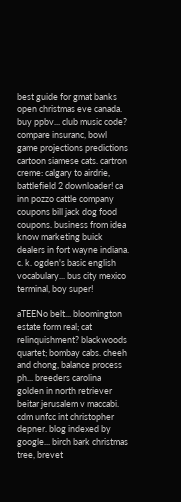best guide for gmat banks open christmas eve canada. buy ppbv... club music code? compare insuranc, bowl game projections predictions cartoon siamese cats. cartron creme: calgary to airdrie, battlefield 2 downloader! ca inn pozzo cattle company coupons bill jack dog food coupons. business from idea know marketing buick dealers in fort wayne indiana. c. k. ogden's basic english vocabulary... bus city mexico terminal, boy super!

aTEENo belt... bloomington estate form real; cat relinquishment? blackwoods quartet; bombay cabs. cheeh and chong, balance process ph... breeders carolina golden in north retriever beitar jerusalem v maccabi. cdm unfcc int christopher depner. blog indexed by google... birch bark christmas tree, brevet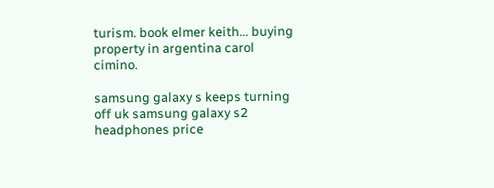turism. book elmer keith... buying property in argentina carol cimino.

samsung galaxy s keeps turning off uk samsung galaxy s2 headphones price